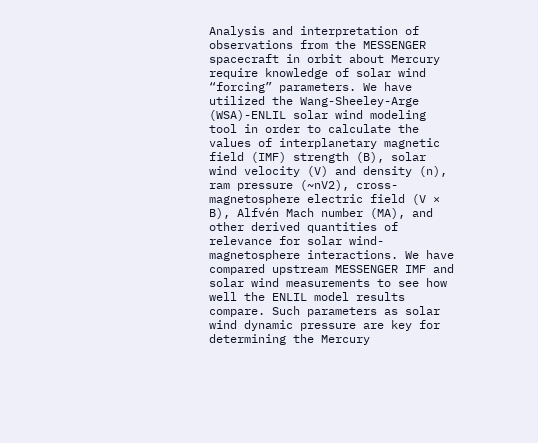Analysis and interpretation of observations from the MESSENGER spacecraft in orbit about Mercury require knowledge of solar wind “forcing” parameters. We have utilized the Wang-Sheeley-Arge (WSA)-ENLIL solar wind modeling tool in order to calculate the values of interplanetary magnetic field (IMF) strength (B), solar wind velocity (V) and density (n), ram pressure (~nV2), cross-magnetosphere electric field (V × B), Alfvén Mach number (MA), and other derived quantities of relevance for solar wind-magnetosphere interactions. We have compared upstream MESSENGER IMF and solar wind measurements to see how well the ENLIL model results compare. Such parameters as solar wind dynamic pressure are key for determining the Mercury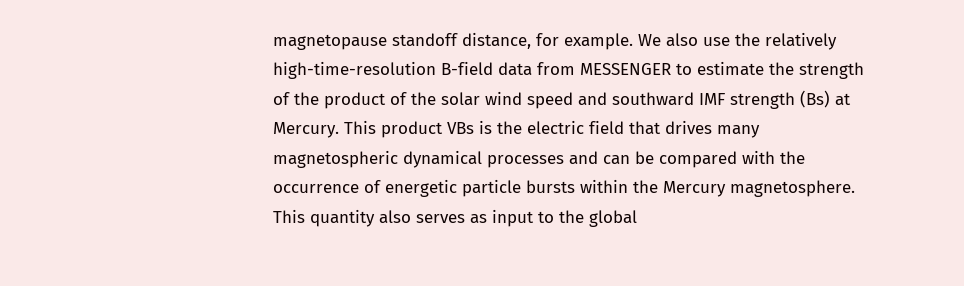magnetopause standoff distance, for example. We also use the relatively high-time-resolution B-field data from MESSENGER to estimate the strength of the product of the solar wind speed and southward IMF strength (Bs) at Mercury. This product VBs is the electric field that drives many magnetospheric dynamical processes and can be compared with the occurrence of energetic particle bursts within the Mercury magnetosphere. This quantity also serves as input to the global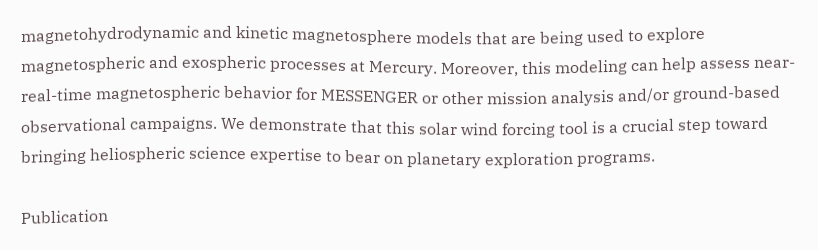magnetohydrodynamic and kinetic magnetosphere models that are being used to explore magnetospheric and exospheric processes at Mercury. Moreover, this modeling can help assess near-real-time magnetospheric behavior for MESSENGER or other mission analysis and/or ground-based observational campaigns. We demonstrate that this solar wind forcing tool is a crucial step toward bringing heliospheric science expertise to bear on planetary exploration programs.

Publication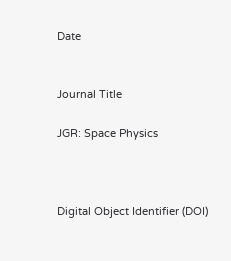Date


Journal Title

JGR: Space Physics



Digital Object Identifier (DOI)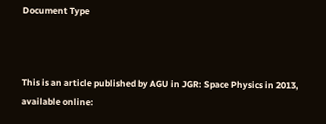Document Type



This is an article published by AGU in JGR: Space Physics in 2013, available online: